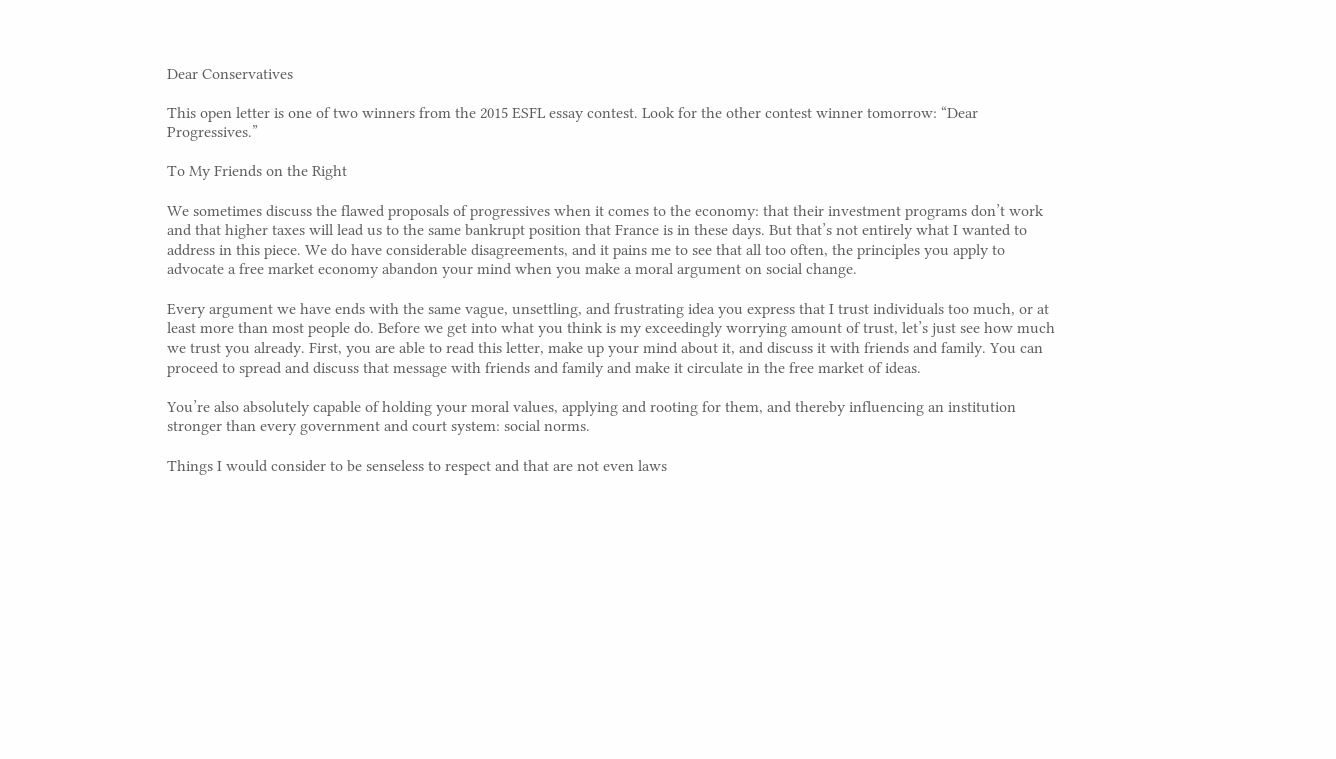Dear Conservatives

This open letter is one of two winners from the 2015 ESFL essay contest. Look for the other contest winner tomorrow: “Dear Progressives.”

To My Friends on the Right

We sometimes discuss the flawed proposals of progressives when it comes to the economy: that their investment programs don’t work and that higher taxes will lead us to the same bankrupt position that France is in these days. But that’s not entirely what I wanted to address in this piece. We do have considerable disagreements, and it pains me to see that all too often, the principles you apply to advocate a free market economy abandon your mind when you make a moral argument on social change.

Every argument we have ends with the same vague, unsettling, and frustrating idea you express that I trust individuals too much, or at least more than most people do. Before we get into what you think is my exceedingly worrying amount of trust, let’s just see how much we trust you already. First, you are able to read this letter, make up your mind about it, and discuss it with friends and family. You can proceed to spread and discuss that message with friends and family and make it circulate in the free market of ideas.

You’re also absolutely capable of holding your moral values, applying and rooting for them, and thereby influencing an institution stronger than every government and court system: social norms.

Things I would consider to be senseless to respect and that are not even laws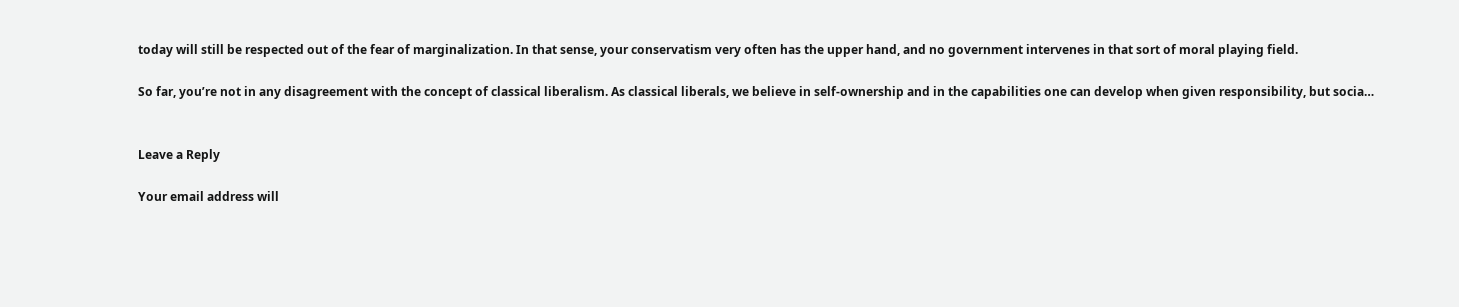today will still be respected out of the fear of marginalization. In that sense, your conservatism very often has the upper hand, and no government intervenes in that sort of moral playing field.

So far, you’re not in any disagreement with the concept of classical liberalism. As classical liberals, we believe in self-ownership and in the capabilities one can develop when given responsibility, but socia…


Leave a Reply

Your email address will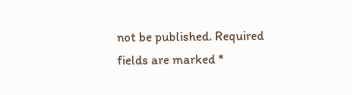not be published. Required fields are marked *